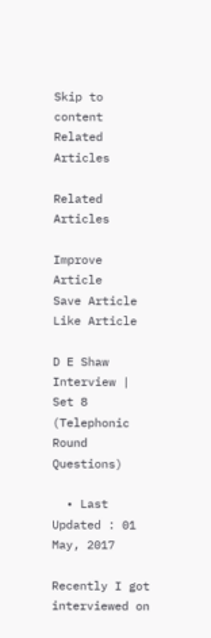Skip to content
Related Articles

Related Articles

Improve Article
Save Article
Like Article

D E Shaw Interview | Set 8 (Telephonic Round Questions)

  • Last Updated : 01 May, 2017

Recently I got interviewed on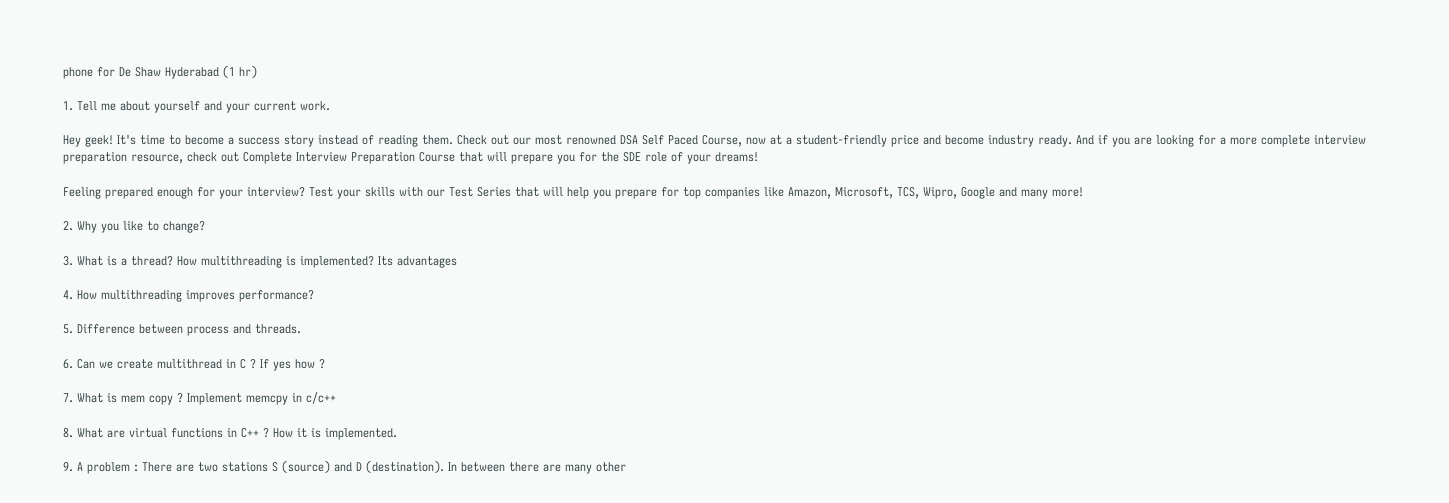phone for De Shaw Hyderabad (1 hr)

1. Tell me about yourself and your current work.

Hey geek! It's time to become a success story instead of reading them. Check out our most renowned DSA Self Paced Course, now at a student-friendly price and become industry ready. And if you are looking for a more complete interview preparation resource, check out Complete Interview Preparation Course that will prepare you for the SDE role of your dreams!

Feeling prepared enough for your interview? Test your skills with our Test Series that will help you prepare for top companies like Amazon, Microsoft, TCS, Wipro, Google and many more!

2. Why you like to change?

3. What is a thread? How multithreading is implemented? Its advantages

4. How multithreading improves performance?

5. Difference between process and threads.

6. Can we create multithread in C ? If yes how ?

7. What is mem copy ? Implement memcpy in c/c++

8. What are virtual functions in C++ ? How it is implemented.

9. A problem : There are two stations S (source) and D (destination). In between there are many other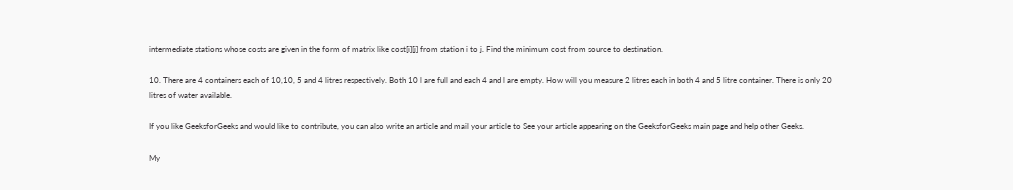intermediate stations whose costs are given in the form of matrix like cost[i][j] from station i to j. Find the minimum cost from source to destination.

10. There are 4 containers each of 10,10, 5 and 4 litres respectively. Both 10 l are full and each 4 and l are empty. How will you measure 2 litres each in both 4 and 5 litre container. There is only 20 litres of water available.

If you like GeeksforGeeks and would like to contribute, you can also write an article and mail your article to See your article appearing on the GeeksforGeeks main page and help other Geeks.

My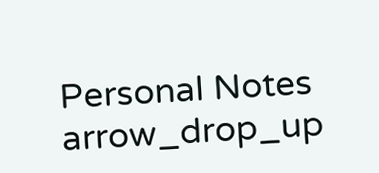Personal Notes arrow_drop_up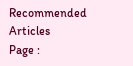Recommended Articles
Page :